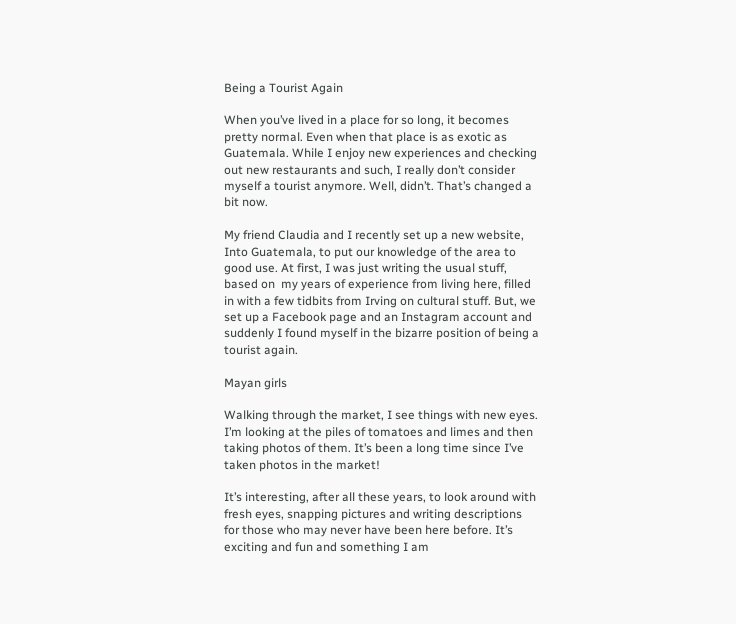Being a Tourist Again

When you’ve lived in a place for so long, it becomes pretty normal. Even when that place is as exotic as Guatemala. While I enjoy new experiences and checking out new restaurants and such, I really don’t consider myself a tourist anymore. Well, didn’t. That’s changed a bit now.

My friend Claudia and I recently set up a new website, Into Guatemala, to put our knowledge of the area to good use. At first, I was just writing the usual stuff, based on  my years of experience from living here, filled in with a few tidbits from Irving on cultural stuff. But, we set up a Facebook page and an Instagram account and suddenly I found myself in the bizarre position of being a tourist again.

Mayan girls

Walking through the market, I see things with new eyes. I’m looking at the piles of tomatoes and limes and then taking photos of them. It’s been a long time since I’ve taken photos in the market!

It’s interesting, after all these years, to look around with fresh eyes, snapping pictures and writing descriptions for those who may never have been here before. It’s exciting and fun and something I am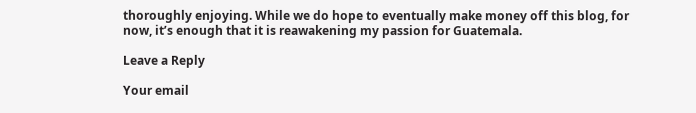thoroughly enjoying. While we do hope to eventually make money off this blog, for now, it’s enough that it is reawakening my passion for Guatemala.

Leave a Reply

Your email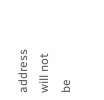address will not be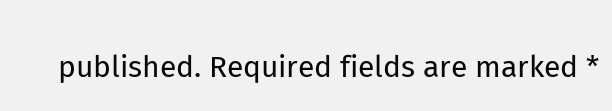published. Required fields are marked *